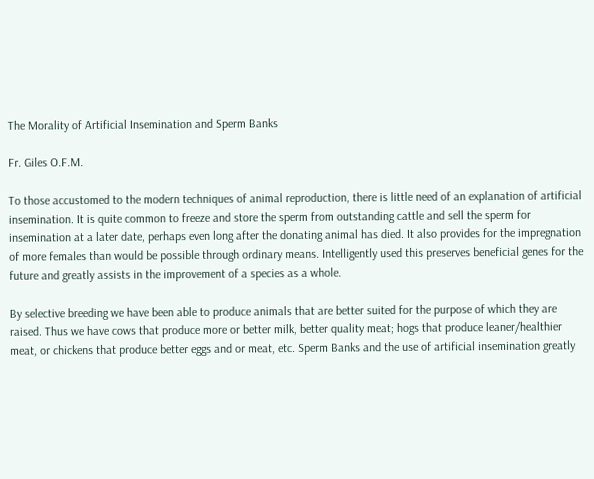The Morality of Artificial Insemination and Sperm Banks

Fr. Giles O.F.M.

To those accustomed to the modern techniques of animal reproduction, there is little need of an explanation of artificial insemination. It is quite common to freeze and store the sperm from outstanding cattle and sell the sperm for insemination at a later date, perhaps even long after the donating animal has died. It also provides for the impregnation of more females than would be possible through ordinary means. Intelligently used this preserves beneficial genes for the future and greatly assists in the improvement of a species as a whole.

By selective breeding we have been able to produce animals that are better suited for the purpose of which they are raised. Thus we have cows that produce more or better milk, better quality meat; hogs that produce leaner/healthier meat, or chickens that produce better eggs and or meat, etc. Sperm Banks and the use of artificial insemination greatly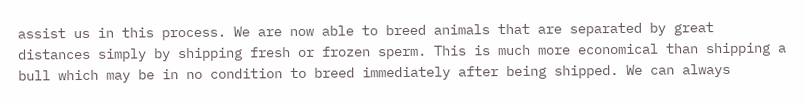assist us in this process. We are now able to breed animals that are separated by great distances simply by shipping fresh or frozen sperm. This is much more economical than shipping a bull which may be in no condition to breed immediately after being shipped. We can always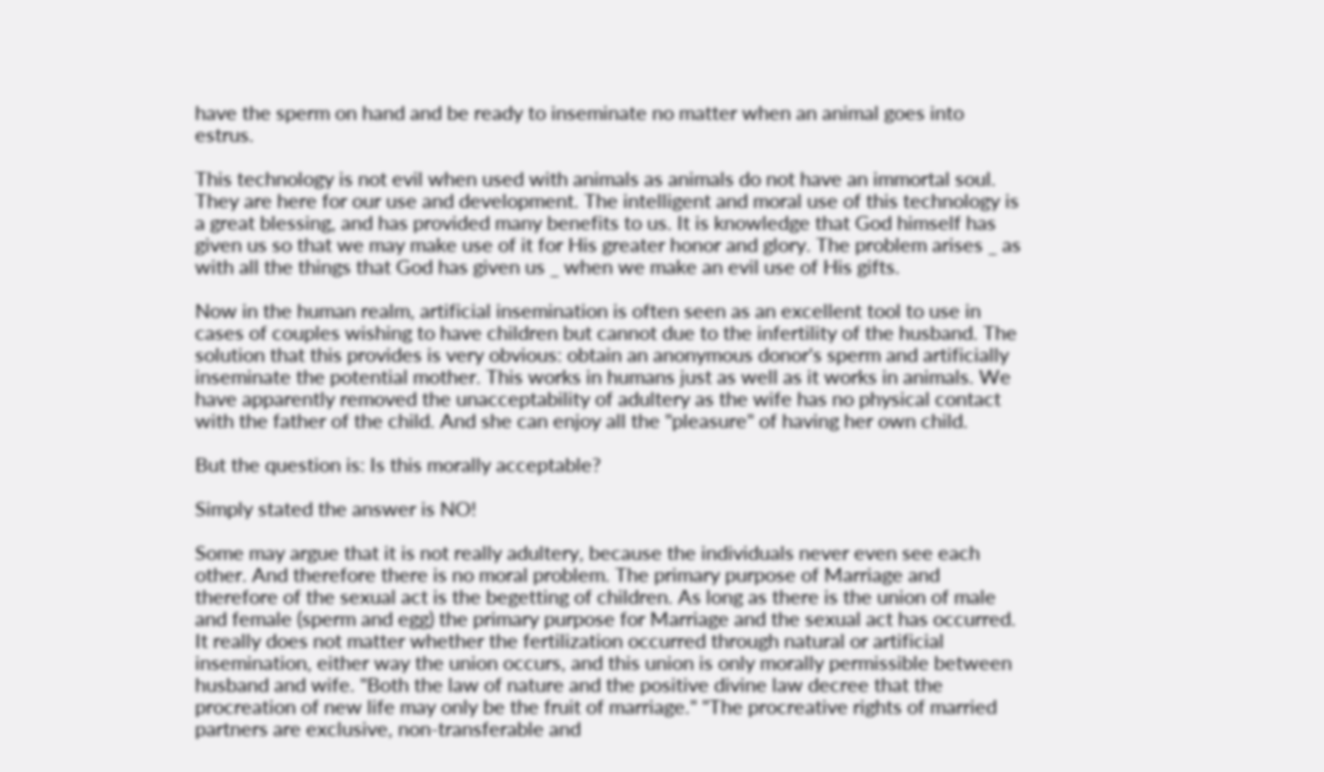have the sperm on hand and be ready to inseminate no matter when an animal goes into estrus.

This technology is not evil when used with animals as animals do not have an immortal soul. They are here for our use and development. The intelligent and moral use of this technology is a great blessing, and has provided many benefits to us. It is knowledge that God himself has given us so that we may make use of it for His greater honor and glory. The problem arises _ as with all the things that God has given us _ when we make an evil use of His gifts.

Now in the human realm, artificial insemination is often seen as an excellent tool to use in cases of couples wishing to have children but cannot due to the infertility of the husband. The solution that this provides is very obvious: obtain an anonymous donor's sperm and artificially inseminate the potential mother. This works in humans just as well as it works in animals. We have apparently removed the unacceptability of adultery as the wife has no physical contact with the father of the child. And she can enjoy all the "pleasure" of having her own child.

But the question is: Is this morally acceptable?

Simply stated the answer is NO!

Some may argue that it is not really adultery, because the individuals never even see each other. And therefore there is no moral problem. The primary purpose of Marriage and therefore of the sexual act is the begetting of children. As long as there is the union of male and female (sperm and egg) the primary purpose for Marriage and the sexual act has occurred. It really does not matter whether the fertilization occurred through natural or artificial insemination, either way the union occurs, and this union is only morally permissible between husband and wife. "Both the law of nature and the positive divine law decree that the procreation of new life may only be the fruit of marriage." "The procreative rights of married partners are exclusive, non-transferable and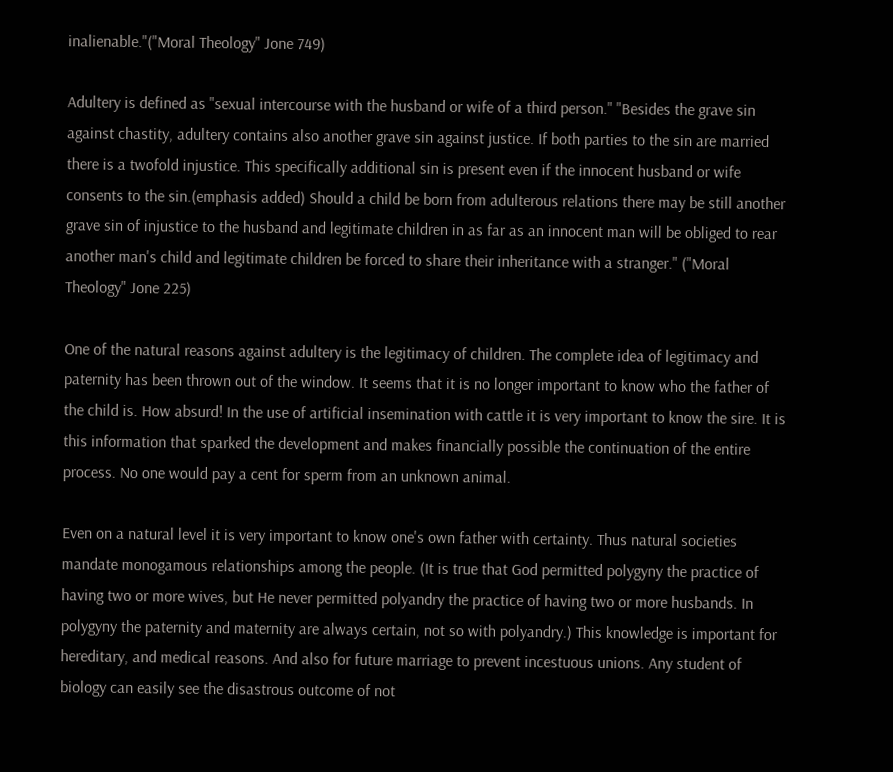inalienable."("Moral Theology" Jone 749)

Adultery is defined as "sexual intercourse with the husband or wife of a third person." "Besides the grave sin against chastity, adultery contains also another grave sin against justice. If both parties to the sin are married there is a twofold injustice. This specifically additional sin is present even if the innocent husband or wife consents to the sin.(emphasis added) Should a child be born from adulterous relations there may be still another grave sin of injustice to the husband and legitimate children in as far as an innocent man will be obliged to rear another man's child and legitimate children be forced to share their inheritance with a stranger." ("Moral Theology" Jone 225)

One of the natural reasons against adultery is the legitimacy of children. The complete idea of legitimacy and paternity has been thrown out of the window. It seems that it is no longer important to know who the father of the child is. How absurd! In the use of artificial insemination with cattle it is very important to know the sire. It is this information that sparked the development and makes financially possible the continuation of the entire process. No one would pay a cent for sperm from an unknown animal.

Even on a natural level it is very important to know one's own father with certainty. Thus natural societies mandate monogamous relationships among the people. (It is true that God permitted polygyny the practice of having two or more wives, but He never permitted polyandry the practice of having two or more husbands. In polygyny the paternity and maternity are always certain, not so with polyandry.) This knowledge is important for hereditary, and medical reasons. And also for future marriage to prevent incestuous unions. Any student of biology can easily see the disastrous outcome of not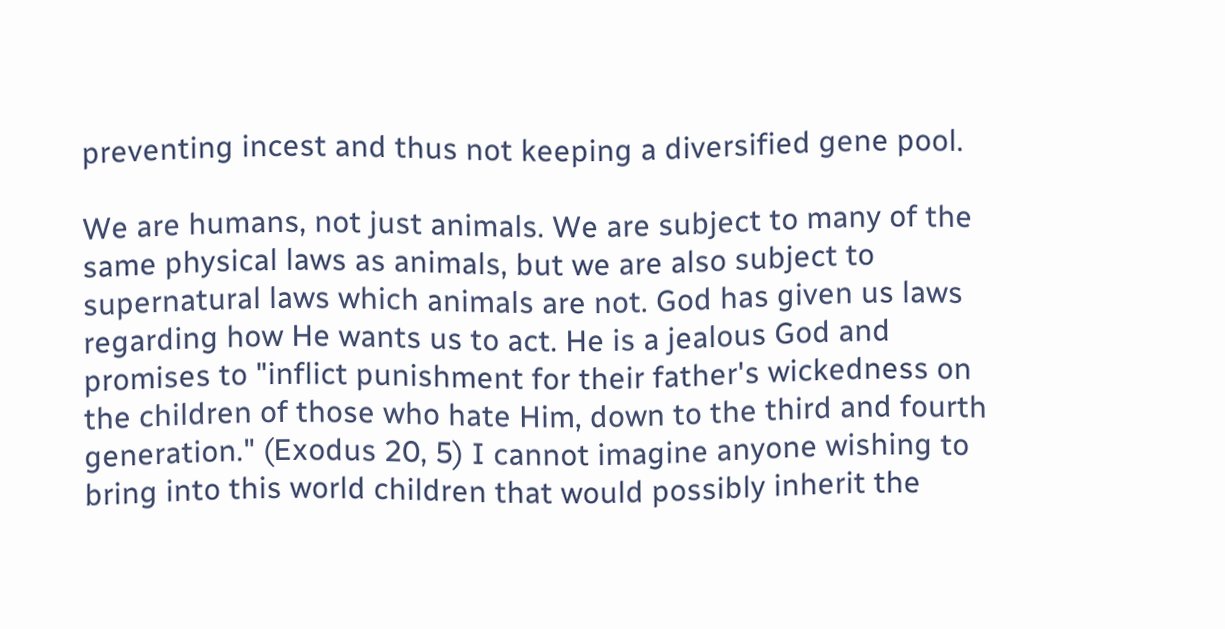preventing incest and thus not keeping a diversified gene pool.

We are humans, not just animals. We are subject to many of the same physical laws as animals, but we are also subject to supernatural laws which animals are not. God has given us laws regarding how He wants us to act. He is a jealous God and promises to "inflict punishment for their father's wickedness on the children of those who hate Him, down to the third and fourth generation." (Exodus 20, 5) I cannot imagine anyone wishing to bring into this world children that would possibly inherit the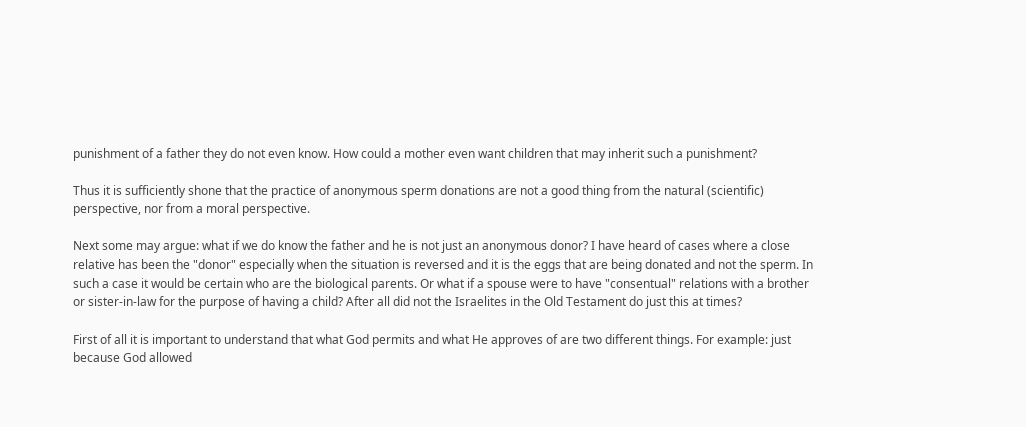punishment of a father they do not even know. How could a mother even want children that may inherit such a punishment?

Thus it is sufficiently shone that the practice of anonymous sperm donations are not a good thing from the natural (scientific) perspective, nor from a moral perspective.

Next some may argue: what if we do know the father and he is not just an anonymous donor? I have heard of cases where a close relative has been the "donor" especially when the situation is reversed and it is the eggs that are being donated and not the sperm. In such a case it would be certain who are the biological parents. Or what if a spouse were to have "consentual" relations with a brother or sister-in-law for the purpose of having a child? After all did not the Israelites in the Old Testament do just this at times?

First of all it is important to understand that what God permits and what He approves of are two different things. For example: just because God allowed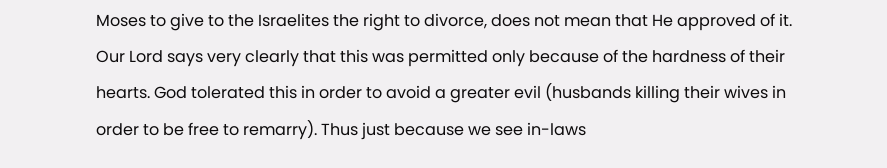Moses to give to the Israelites the right to divorce, does not mean that He approved of it. Our Lord says very clearly that this was permitted only because of the hardness of their hearts. God tolerated this in order to avoid a greater evil (husbands killing their wives in order to be free to remarry). Thus just because we see in-laws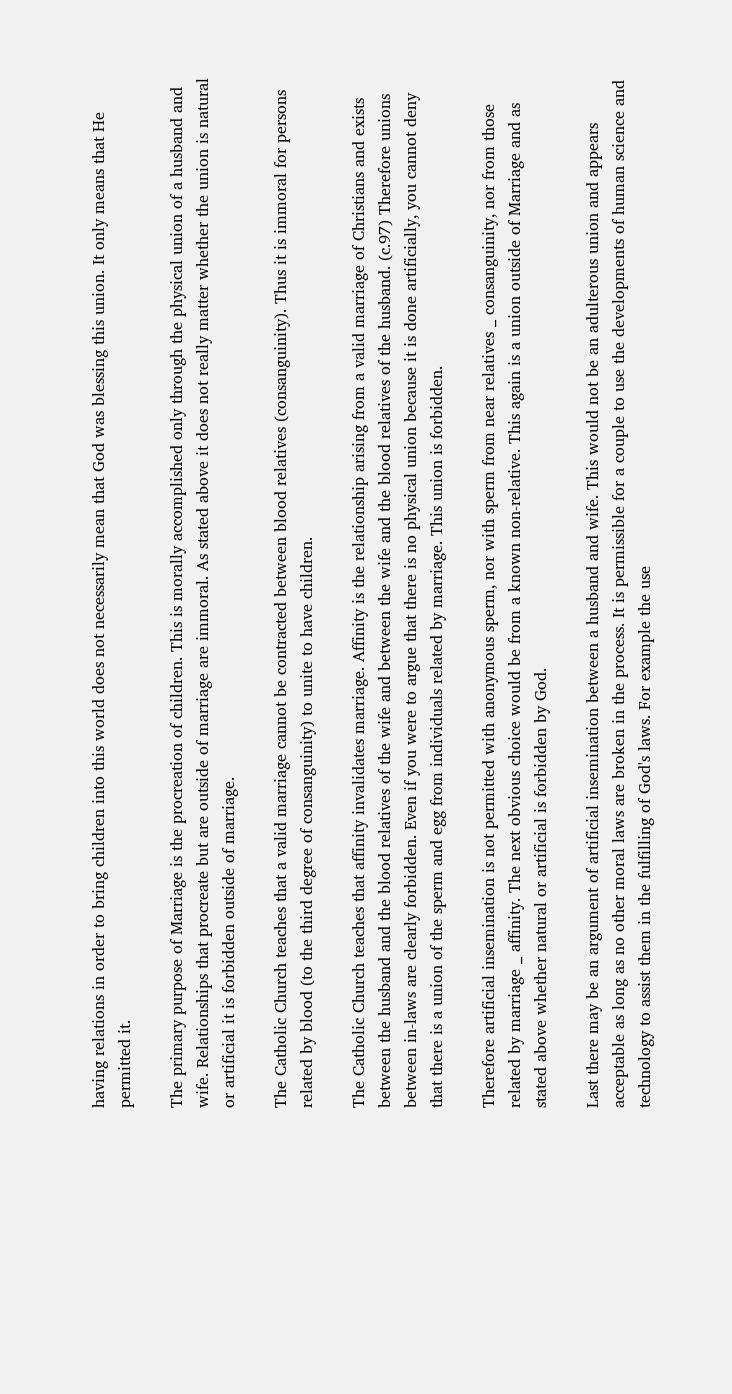having relations in order to bring children into this world does not necessarily mean that God was blessing this union. It only means that He permitted it.

The primary purpose of Marriage is the procreation of children. This is morally accomplished only through the physical union of a husband and wife. Relationships that procreate but are outside of marriage are immoral. As stated above it does not really matter whether the union is natural or artificial it is forbidden outside of marriage.

The Catholic Church teaches that a valid marriage cannot be contracted between blood relatives (consanguinity). Thus it is immoral for persons related by blood (to the third degree of consanguinity) to unite to have children.

The Catholic Church teaches that affinity invalidates marriage. Affinity is the relationship arising from a valid marriage of Christians and exists between the husband and the blood relatives of the wife and between the wife and the blood relatives of the husband. (c.97) Therefore unions between in-laws are clearly forbidden. Even if you were to argue that there is no physical union because it is done artificially, you cannot deny that there is a union of the sperm and egg from individuals related by marriage. This union is forbidden.

Therefore artificial insemination is not permitted with anonymous sperm, nor with sperm from near relatives _ consanguinity, nor from those related by marriage _ affinity. The next obvious choice would be from a known non-relative. This again is a union outside of Marriage and as stated above whether natural or artificial is forbidden by God.

Last there may be an argument of artificial insemination between a husband and wife. This would not be an adulterous union and appears acceptable as long as no other moral laws are broken in the process. It is permissible for a couple to use the developments of human science and technology to assist them in the fulfilling of God's laws. For example the use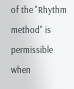of the "Rhythm method" is permissible when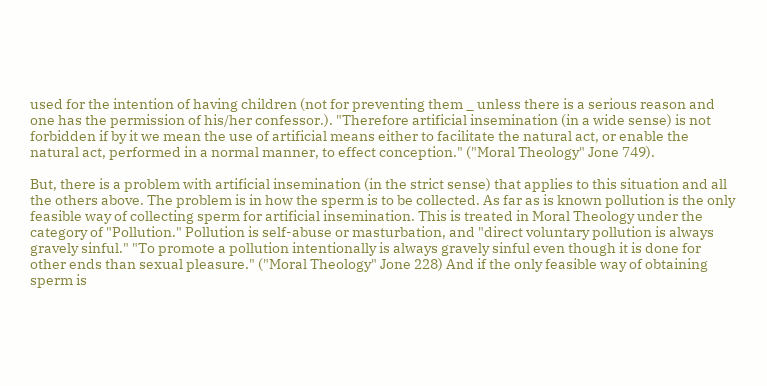used for the intention of having children (not for preventing them _ unless there is a serious reason and one has the permission of his/her confessor.). "Therefore artificial insemination (in a wide sense) is not forbidden if by it we mean the use of artificial means either to facilitate the natural act, or enable the natural act, performed in a normal manner, to effect conception." ("Moral Theology" Jone 749).

But, there is a problem with artificial insemination (in the strict sense) that applies to this situation and all the others above. The problem is in how the sperm is to be collected. As far as is known pollution is the only feasible way of collecting sperm for artificial insemination. This is treated in Moral Theology under the category of "Pollution." Pollution is self-abuse or masturbation, and "direct voluntary pollution is always gravely sinful." "To promote a pollution intentionally is always gravely sinful even though it is done for other ends than sexual pleasure." ("Moral Theology" Jone 228) And if the only feasible way of obtaining sperm is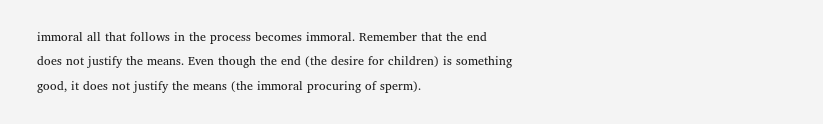immoral all that follows in the process becomes immoral. Remember that the end does not justify the means. Even though the end (the desire for children) is something good, it does not justify the means (the immoral procuring of sperm).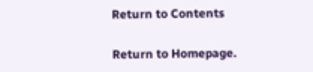Return to Contents

Return to Homepage.